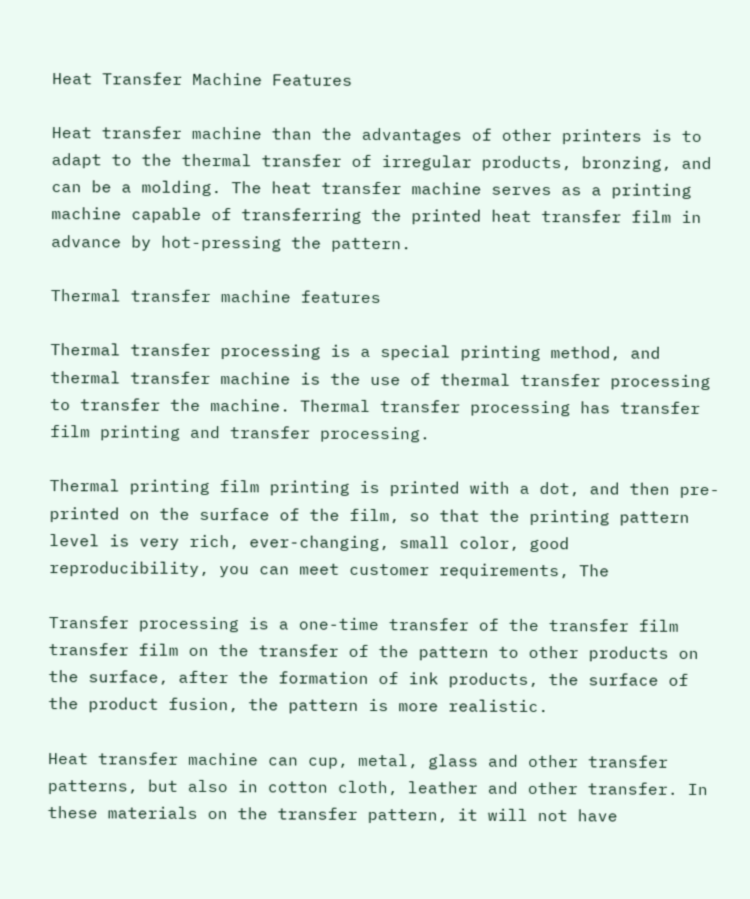Heat Transfer Machine Features

Heat transfer machine than the advantages of other printers is to adapt to the thermal transfer of irregular products, bronzing, and can be a molding. The heat transfer machine serves as a printing machine capable of transferring the printed heat transfer film in advance by hot-pressing the pattern.

Thermal transfer machine features

Thermal transfer processing is a special printing method, and thermal transfer machine is the use of thermal transfer processing to transfer the machine. Thermal transfer processing has transfer film printing and transfer processing.

Thermal printing film printing is printed with a dot, and then pre-printed on the surface of the film, so that the printing pattern level is very rich, ever-changing, small color, good reproducibility, you can meet customer requirements, The

Transfer processing is a one-time transfer of the transfer film transfer film on the transfer of the pattern to other products on the surface, after the formation of ink products, the surface of the product fusion, the pattern is more realistic.

Heat transfer machine can cup, metal, glass and other transfer patterns, but also in cotton cloth, leather and other transfer. In these materials on the transfer pattern, it will not have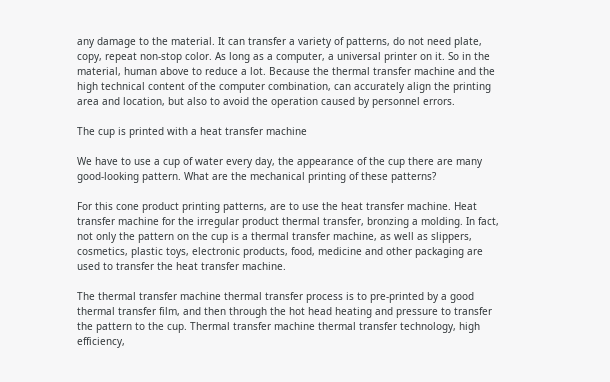any damage to the material. It can transfer a variety of patterns, do not need plate, copy, repeat non-stop color. As long as a computer, a universal printer on it. So in the material, human above to reduce a lot. Because the thermal transfer machine and the high technical content of the computer combination, can accurately align the printing area and location, but also to avoid the operation caused by personnel errors.

The cup is printed with a heat transfer machine

We have to use a cup of water every day, the appearance of the cup there are many good-looking pattern. What are the mechanical printing of these patterns?

For this cone product printing patterns, are to use the heat transfer machine. Heat transfer machine for the irregular product thermal transfer, bronzing a molding. In fact, not only the pattern on the cup is a thermal transfer machine, as well as slippers, cosmetics, plastic toys, electronic products, food, medicine and other packaging are used to transfer the heat transfer machine.

The thermal transfer machine thermal transfer process is to pre-printed by a good thermal transfer film, and then through the hot head heating and pressure to transfer the pattern to the cup. Thermal transfer machine thermal transfer technology, high efficiency,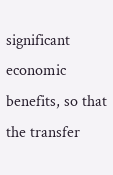significant economic benefits, so that the transfer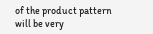of the product pattern will be very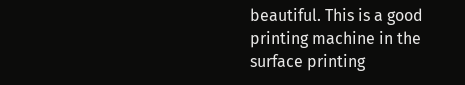beautiful. This is a good printing machine in the surface printing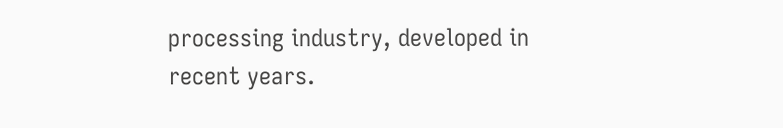processing industry, developed in recent years.